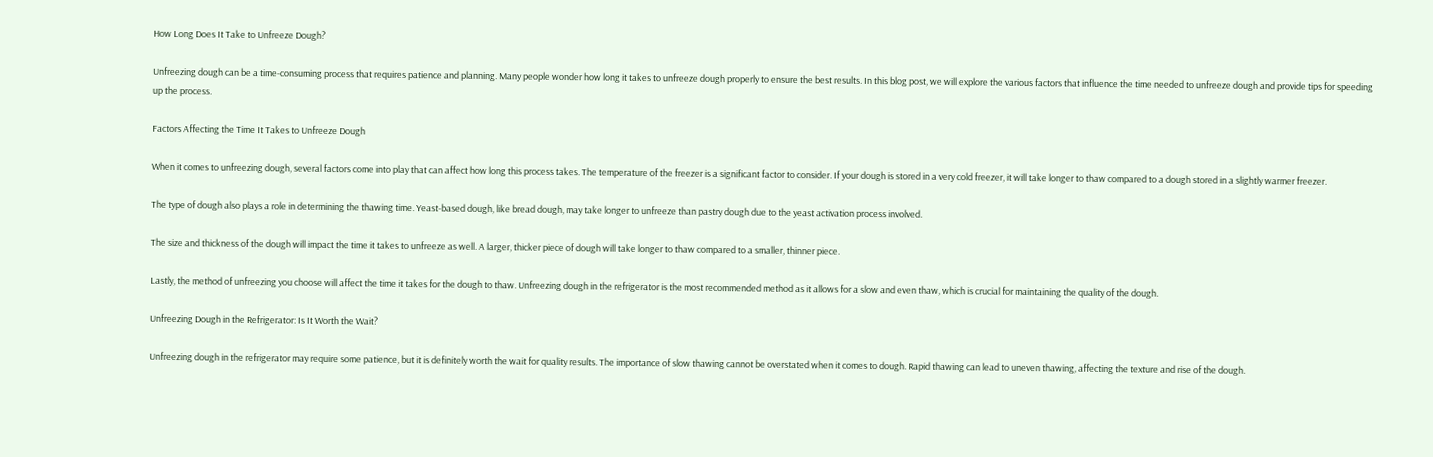How Long Does It Take to Unfreeze Dough?

Unfreezing dough can be a time-consuming process that requires patience and planning. Many people wonder how long it takes to unfreeze dough properly to ensure the best results. In this blog post, we will explore the various factors that influence the time needed to unfreeze dough and provide tips for speeding up the process.

Factors Affecting the Time It Takes to Unfreeze Dough

When it comes to unfreezing dough, several factors come into play that can affect how long this process takes. The temperature of the freezer is a significant factor to consider. If your dough is stored in a very cold freezer, it will take longer to thaw compared to a dough stored in a slightly warmer freezer.

The type of dough also plays a role in determining the thawing time. Yeast-based dough, like bread dough, may take longer to unfreeze than pastry dough due to the yeast activation process involved.

The size and thickness of the dough will impact the time it takes to unfreeze as well. A larger, thicker piece of dough will take longer to thaw compared to a smaller, thinner piece.

Lastly, the method of unfreezing you choose will affect the time it takes for the dough to thaw. Unfreezing dough in the refrigerator is the most recommended method as it allows for a slow and even thaw, which is crucial for maintaining the quality of the dough.

Unfreezing Dough in the Refrigerator: Is It Worth the Wait?

Unfreezing dough in the refrigerator may require some patience, but it is definitely worth the wait for quality results. The importance of slow thawing cannot be overstated when it comes to dough. Rapid thawing can lead to uneven thawing, affecting the texture and rise of the dough.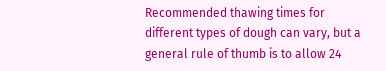Recommended thawing times for different types of dough can vary, but a general rule of thumb is to allow 24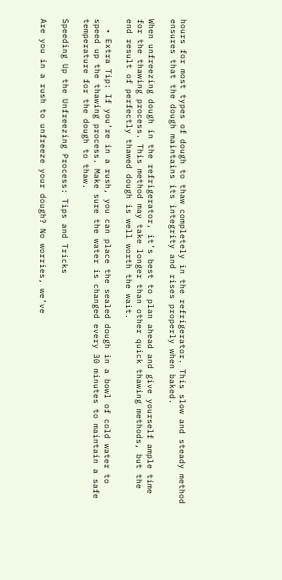hours for most types of dough to thaw completely in the refrigerator. This slow and steady method ensures that the dough maintains its integrity and rises properly when baked.

When unfreezing dough in the refrigerator, it’s best to plan ahead and give yourself ample time for the thawing process. This method may take longer than other quick thawing methods, but the end result of perfectly thawed dough is well worth the wait.

  • Extra Tip: If you’re in a rush, you can place the sealed dough in a bowl of cold water to speed up the thawing process. Make sure the water is changed every 30 minutes to maintain a safe temperature for the dough to thaw.

Speeding Up the Unfreezing Process: Tips and Tricks

Are you in a rush to unfreeze your dough? No worries, we’ve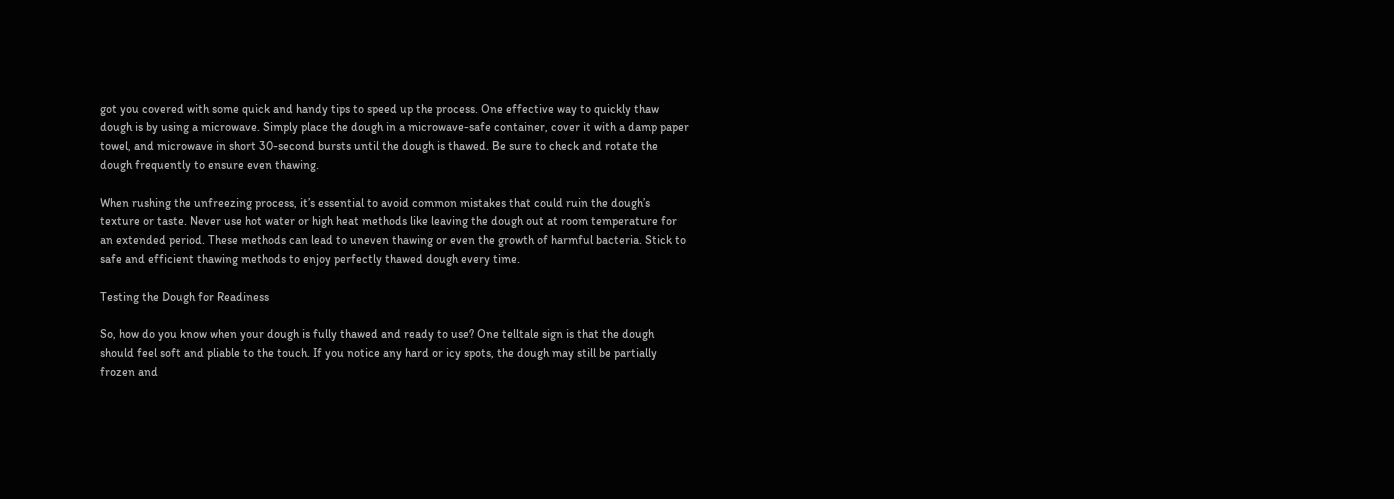got you covered with some quick and handy tips to speed up the process. One effective way to quickly thaw dough is by using a microwave. Simply place the dough in a microwave-safe container, cover it with a damp paper towel, and microwave in short 30-second bursts until the dough is thawed. Be sure to check and rotate the dough frequently to ensure even thawing.

When rushing the unfreezing process, it’s essential to avoid common mistakes that could ruin the dough’s texture or taste. Never use hot water or high heat methods like leaving the dough out at room temperature for an extended period. These methods can lead to uneven thawing or even the growth of harmful bacteria. Stick to safe and efficient thawing methods to enjoy perfectly thawed dough every time.

Testing the Dough for Readiness

So, how do you know when your dough is fully thawed and ready to use? One telltale sign is that the dough should feel soft and pliable to the touch. If you notice any hard or icy spots, the dough may still be partially frozen and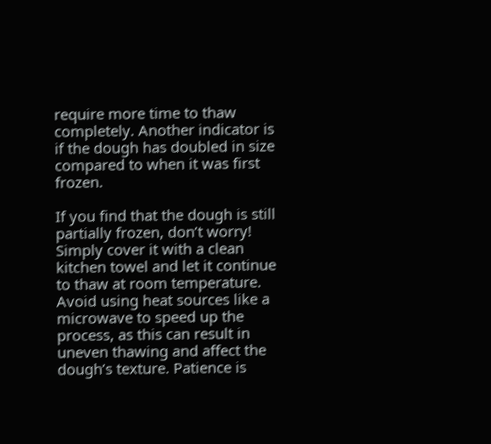require more time to thaw completely. Another indicator is if the dough has doubled in size compared to when it was first frozen.

If you find that the dough is still partially frozen, don’t worry! Simply cover it with a clean kitchen towel and let it continue to thaw at room temperature. Avoid using heat sources like a microwave to speed up the process, as this can result in uneven thawing and affect the dough’s texture. Patience is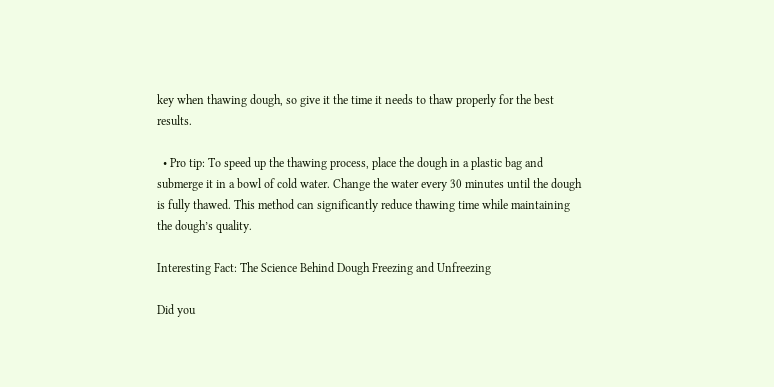key when thawing dough, so give it the time it needs to thaw properly for the best results.

  • Pro tip: To speed up the thawing process, place the dough in a plastic bag and submerge it in a bowl of cold water. Change the water every 30 minutes until the dough is fully thawed. This method can significantly reduce thawing time while maintaining the dough’s quality.

Interesting Fact: The Science Behind Dough Freezing and Unfreezing

Did you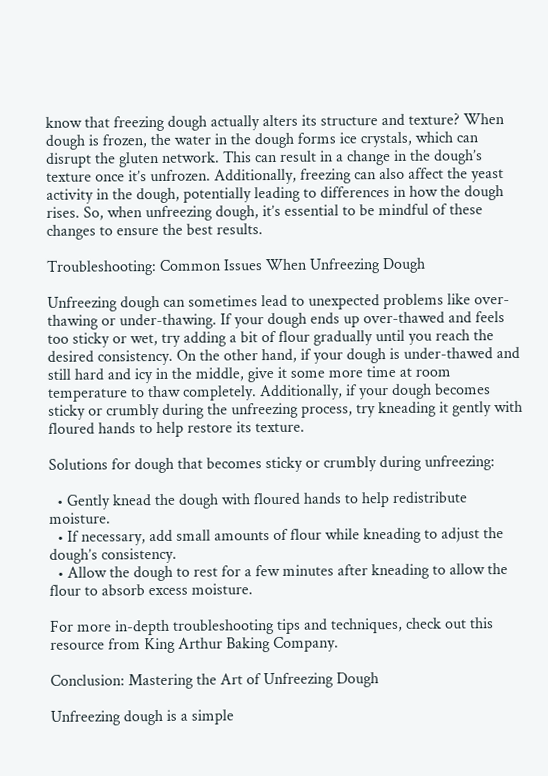know that freezing dough actually alters its structure and texture? When dough is frozen, the water in the dough forms ice crystals, which can disrupt the gluten network. This can result in a change in the dough’s texture once it’s unfrozen. Additionally, freezing can also affect the yeast activity in the dough, potentially leading to differences in how the dough rises. So, when unfreezing dough, it’s essential to be mindful of these changes to ensure the best results.

Troubleshooting: Common Issues When Unfreezing Dough

Unfreezing dough can sometimes lead to unexpected problems like over-thawing or under-thawing. If your dough ends up over-thawed and feels too sticky or wet, try adding a bit of flour gradually until you reach the desired consistency. On the other hand, if your dough is under-thawed and still hard and icy in the middle, give it some more time at room temperature to thaw completely. Additionally, if your dough becomes sticky or crumbly during the unfreezing process, try kneading it gently with floured hands to help restore its texture.

Solutions for dough that becomes sticky or crumbly during unfreezing:

  • Gently knead the dough with floured hands to help redistribute moisture.
  • If necessary, add small amounts of flour while kneading to adjust the dough’s consistency.
  • Allow the dough to rest for a few minutes after kneading to allow the flour to absorb excess moisture.

For more in-depth troubleshooting tips and techniques, check out this resource from King Arthur Baking Company.

Conclusion: Mastering the Art of Unfreezing Dough

Unfreezing dough is a simple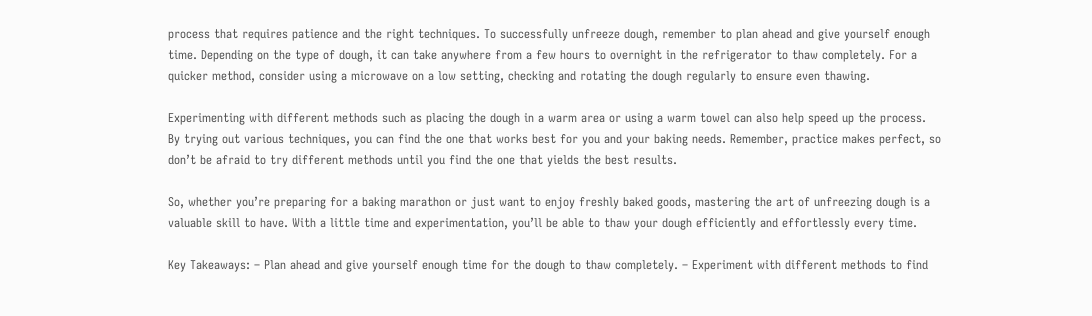process that requires patience and the right techniques. To successfully unfreeze dough, remember to plan ahead and give yourself enough time. Depending on the type of dough, it can take anywhere from a few hours to overnight in the refrigerator to thaw completely. For a quicker method, consider using a microwave on a low setting, checking and rotating the dough regularly to ensure even thawing.

Experimenting with different methods such as placing the dough in a warm area or using a warm towel can also help speed up the process. By trying out various techniques, you can find the one that works best for you and your baking needs. Remember, practice makes perfect, so don’t be afraid to try different methods until you find the one that yields the best results.

So, whether you’re preparing for a baking marathon or just want to enjoy freshly baked goods, mastering the art of unfreezing dough is a valuable skill to have. With a little time and experimentation, you’ll be able to thaw your dough efficiently and effortlessly every time.

Key Takeaways: – Plan ahead and give yourself enough time for the dough to thaw completely. – Experiment with different methods to find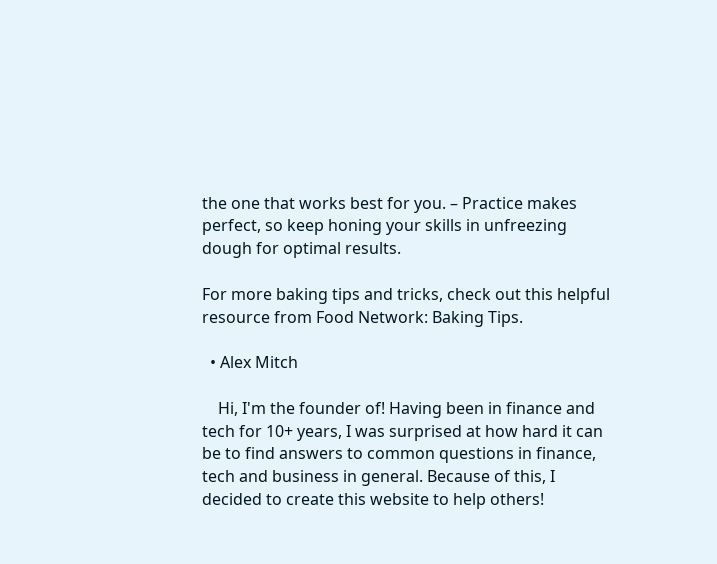the one that works best for you. – Practice makes perfect, so keep honing your skills in unfreezing dough for optimal results.

For more baking tips and tricks, check out this helpful resource from Food Network: Baking Tips.

  • Alex Mitch

    Hi, I'm the founder of! Having been in finance and tech for 10+ years, I was surprised at how hard it can be to find answers to common questions in finance, tech and business in general. Because of this, I decided to create this website to help others!